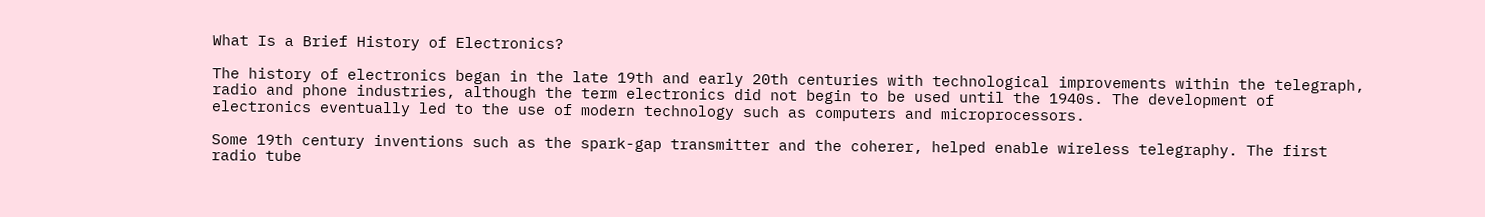What Is a Brief History of Electronics?

The history of electronics began in the late 19th and early 20th centuries with technological improvements within the telegraph, radio and phone industries, although the term electronics did not begin to be used until the 1940s. The development of electronics eventually led to the use of modern technology such as computers and microprocessors.

Some 19th century inventions such as the spark-gap transmitter and the coherer, helped enable wireless telegraphy. The first radio tube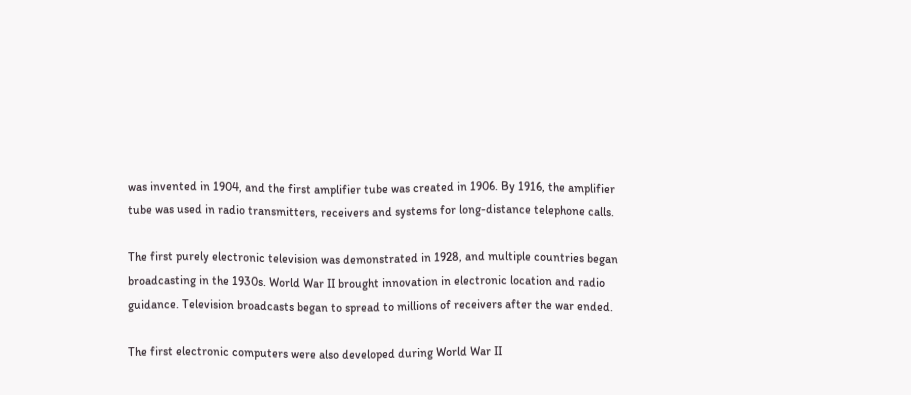was invented in 1904, and the first amplifier tube was created in 1906. By 1916, the amplifier tube was used in radio transmitters, receivers and systems for long-distance telephone calls.

The first purely electronic television was demonstrated in 1928, and multiple countries began broadcasting in the 1930s. World War II brought innovation in electronic location and radio guidance. Television broadcasts began to spread to millions of receivers after the war ended.

The first electronic computers were also developed during World War II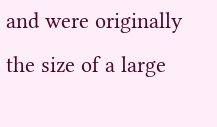and were originally the size of a large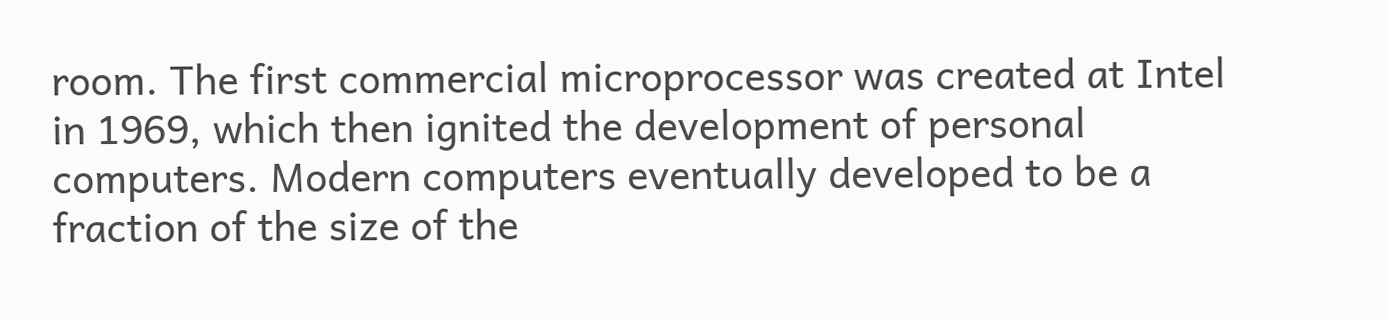room. The first commercial microprocessor was created at Intel in 1969, which then ignited the development of personal computers. Modern computers eventually developed to be a fraction of the size of the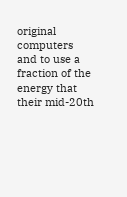original computers and to use a fraction of the energy that their mid-20th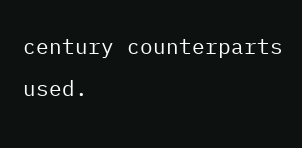century counterparts used.